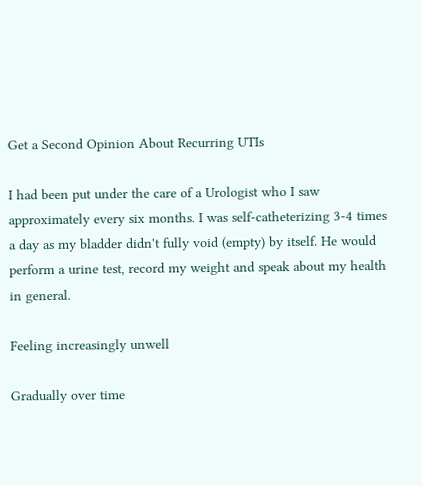Get a Second Opinion About Recurring UTIs

I had been put under the care of a Urologist who I saw approximately every six months. I was self-catheterizing 3-4 times a day as my bladder didn't fully void (empty) by itself. He would perform a urine test, record my weight and speak about my health in general.

Feeling increasingly unwell

Gradually over time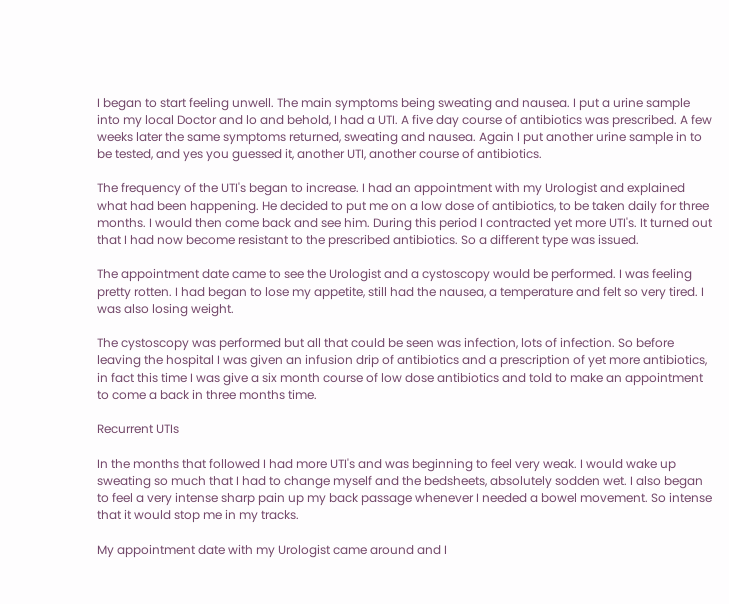I began to start feeling unwell. The main symptoms being sweating and nausea. I put a urine sample into my local Doctor and lo and behold, I had a UTI. A five day course of antibiotics was prescribed. A few weeks later the same symptoms returned, sweating and nausea. Again I put another urine sample in to be tested, and yes you guessed it, another UTI, another course of antibiotics.

The frequency of the UTI's began to increase. I had an appointment with my Urologist and explained what had been happening. He decided to put me on a low dose of antibiotics, to be taken daily for three months. I would then come back and see him. During this period I contracted yet more UTI's. It turned out that I had now become resistant to the prescribed antibiotics. So a different type was issued.

The appointment date came to see the Urologist and a cystoscopy would be performed. I was feeling pretty rotten. I had began to lose my appetite, still had the nausea, a temperature and felt so very tired. I was also losing weight.

The cystoscopy was performed but all that could be seen was infection, lots of infection. So before leaving the hospital I was given an infusion drip of antibiotics and a prescription of yet more antibiotics, in fact this time I was give a six month course of low dose antibiotics and told to make an appointment to come a back in three months time.

Recurrent UTIs

In the months that followed I had more UTI's and was beginning to feel very weak. I would wake up sweating so much that I had to change myself and the bedsheets, absolutely sodden wet. I also began to feel a very intense sharp pain up my back passage whenever I needed a bowel movement. So intense that it would stop me in my tracks.

My appointment date with my Urologist came around and I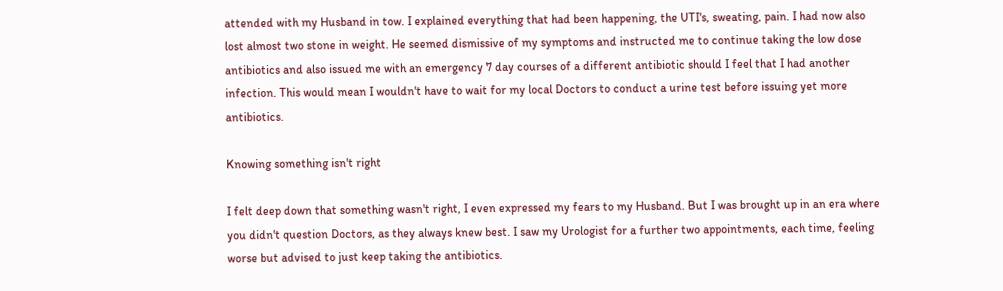attended with my Husband in tow. I explained everything that had been happening, the UTI's, sweating, pain. I had now also lost almost two stone in weight. He seemed dismissive of my symptoms and instructed me to continue taking the low dose antibiotics and also issued me with an emergency 7 day courses of a different antibiotic should I feel that I had another infection. This would mean I wouldn't have to wait for my local Doctors to conduct a urine test before issuing yet more antibiotics.

Knowing something isn't right

I felt deep down that something wasn't right, I even expressed my fears to my Husband. But I was brought up in an era where you didn't question Doctors, as they always knew best. I saw my Urologist for a further two appointments, each time, feeling worse but advised to just keep taking the antibiotics.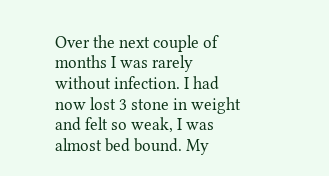Over the next couple of months I was rarely without infection. I had now lost 3 stone in weight and felt so weak, I was almost bed bound. My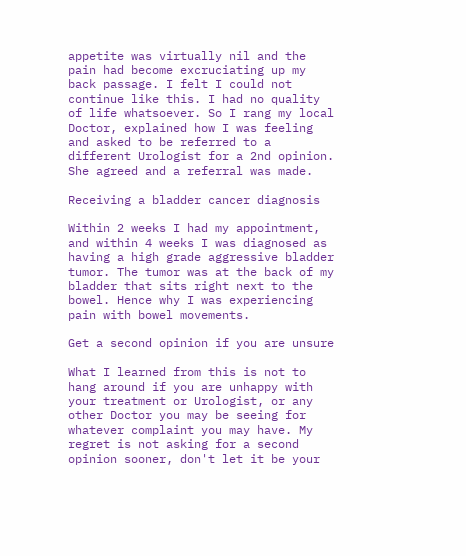appetite was virtually nil and the pain had become excruciating up my back passage. I felt I could not continue like this. I had no quality of life whatsoever. So I rang my local Doctor, explained how I was feeling and asked to be referred to a different Urologist for a 2nd opinion. She agreed and a referral was made.

Receiving a bladder cancer diagnosis

Within 2 weeks I had my appointment, and within 4 weeks I was diagnosed as having a high grade aggressive bladder tumor. The tumor was at the back of my bladder that sits right next to the bowel. Hence why I was experiencing pain with bowel movements.

Get a second opinion if you are unsure

What I learned from this is not to hang around if you are unhappy with your treatment or Urologist, or any other Doctor you may be seeing for whatever complaint you may have. My regret is not asking for a second opinion sooner, don't let it be your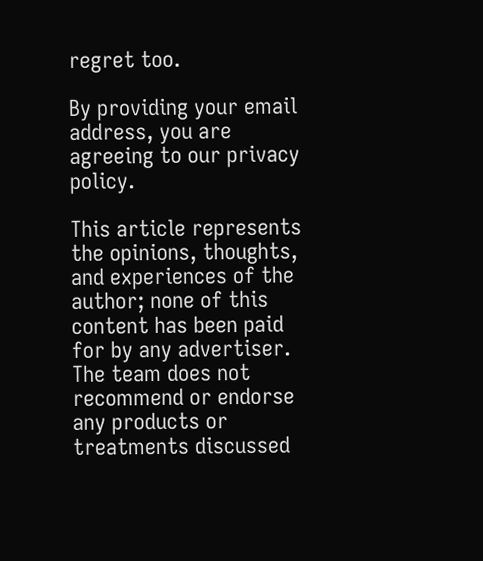regret too.

By providing your email address, you are agreeing to our privacy policy.

This article represents the opinions, thoughts, and experiences of the author; none of this content has been paid for by any advertiser. The team does not recommend or endorse any products or treatments discussed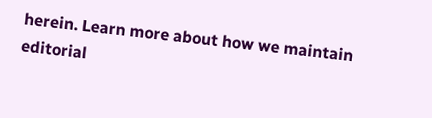herein. Learn more about how we maintain editorial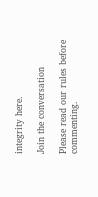integrity here.

Join the conversation

Please read our rules before commenting.